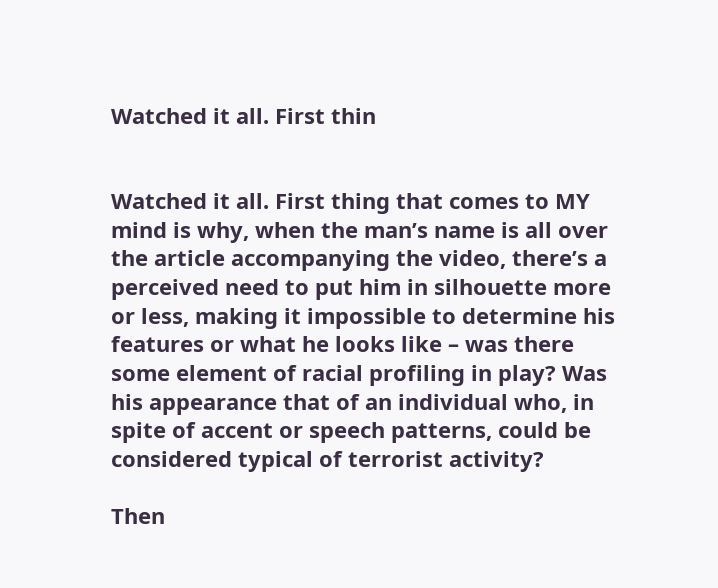Watched it all. First thin


Watched it all. First thing that comes to MY mind is why, when the man’s name is all over the article accompanying the video, there’s a perceived need to put him in silhouette more or less, making it impossible to determine his features or what he looks like – was there some element of racial profiling in play? Was his appearance that of an individual who, in spite of accent or speech patterns, could be considered typical of terrorist activity?

Then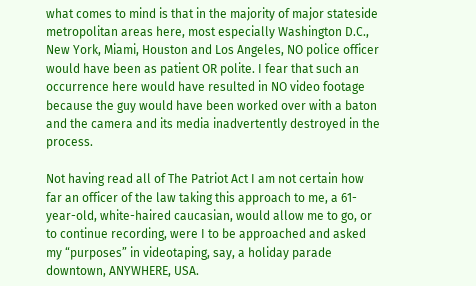what comes to mind is that in the majority of major stateside metropolitan areas here, most especially Washington D.C., New York, Miami, Houston and Los Angeles, NO police officer would have been as patient OR polite. I fear that such an occurrence here would have resulted in NO video footage because the guy would have been worked over with a baton and the camera and its media inadvertently destroyed in the process.

Not having read all of The Patriot Act I am not certain how far an officer of the law taking this approach to me, a 61-year-old, white-haired caucasian, would allow me to go, or to continue recording, were I to be approached and asked my “purposes” in videotaping, say, a holiday parade downtown, ANYWHERE, USA.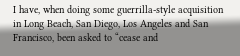I have, when doing some guerrilla-style acquisition in Long Beach, San Diego, Los Angeles and San Francisco, been asked to “cease and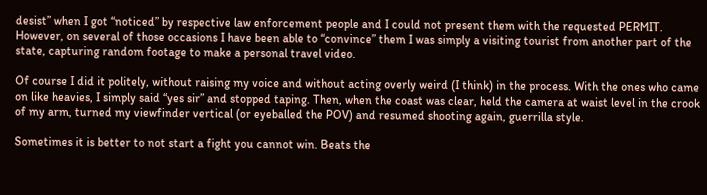desist” when I got “noticed” by respective law enforcement people and I could not present them with the requested PERMIT. However, on several of those occasions I have been able to “convince” them I was simply a visiting tourist from another part of the state, capturing random footage to make a personal travel video.

Of course I did it politely, without raising my voice and without acting overly weird (I think) in the process. With the ones who came on like heavies, I simply said “yes sir” and stopped taping. Then, when the coast was clear, held the camera at waist level in the crook of my arm, turned my viewfinder vertical (or eyeballed the POV) and resumed shooting again, guerrilla style.

Sometimes it is better to not start a fight you cannot win. Beats the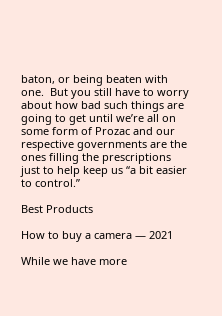baton, or being beaten with one.  But you still have to worry about how bad such things are going to get until we’re all on some form of Prozac and our respective governments are the ones filling the prescriptions just to help keep us “a bit easier to control.”

Best Products

How to buy a camera — 2021

While we have more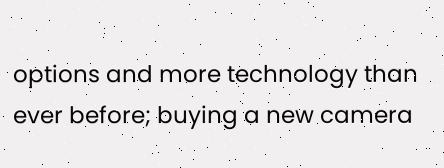options and more technology than ever before; buying a new camera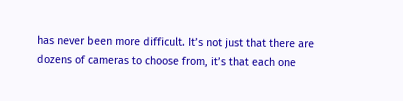has never been more difficult. It’s not just that there are dozens of cameras to choose from, it’s that each one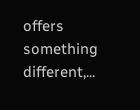offers something different,...